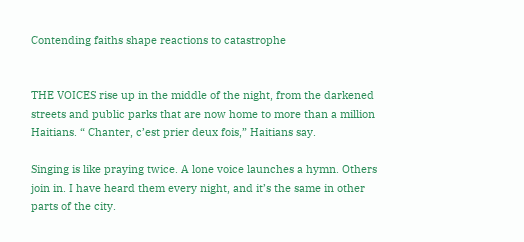Contending faiths shape reactions to catastrophe


THE VOICES rise up in the middle of the night, from the darkened streets and public parks that are now home to more than a million Haitians. “ Chanter, c’est prier deux fois,” Haitians say.

Singing is like praying twice. A lone voice launches a hymn. Others join in. I have heard them every night, and it’s the same in other parts of the city.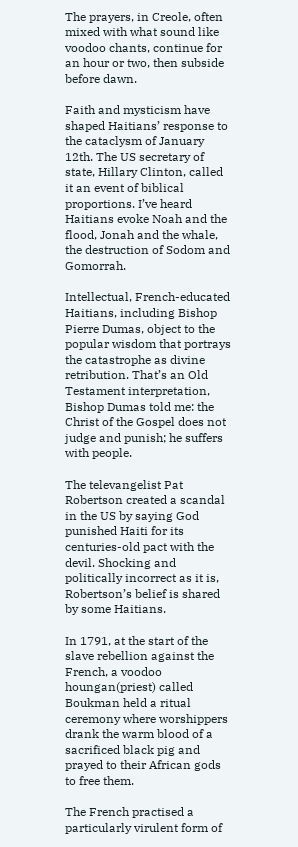The prayers, in Creole, often mixed with what sound like voodoo chants, continue for an hour or two, then subside before dawn.

Faith and mysticism have shaped Haitians’ response to the cataclysm of January 12th. The US secretary of state, Hillary Clinton, called it an event of biblical proportions. I’ve heard Haitians evoke Noah and the flood, Jonah and the whale, the destruction of Sodom and Gomorrah.

Intellectual, French-educated Haitians, including Bishop Pierre Dumas, object to the popular wisdom that portrays the catastrophe as divine retribution. That’s an Old Testament interpretation, Bishop Dumas told me: the Christ of the Gospel does not judge and punish; he suffers with people.

The televangelist Pat Robertson created a scandal in the US by saying God punished Haiti for its centuries-old pact with the devil. Shocking and politically incorrect as it is, Robertson’s belief is shared by some Haitians.

In 1791, at the start of the slave rebellion against the French, a voodoo houngan(priest) called Boukman held a ritual ceremony where worshippers drank the warm blood of a sacrificed black pig and prayed to their African gods to free them.

The French practised a particularly virulent form of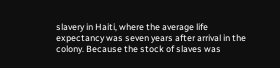slavery in Haiti, where the average life expectancy was seven years after arrival in the colony. Because the stock of slaves was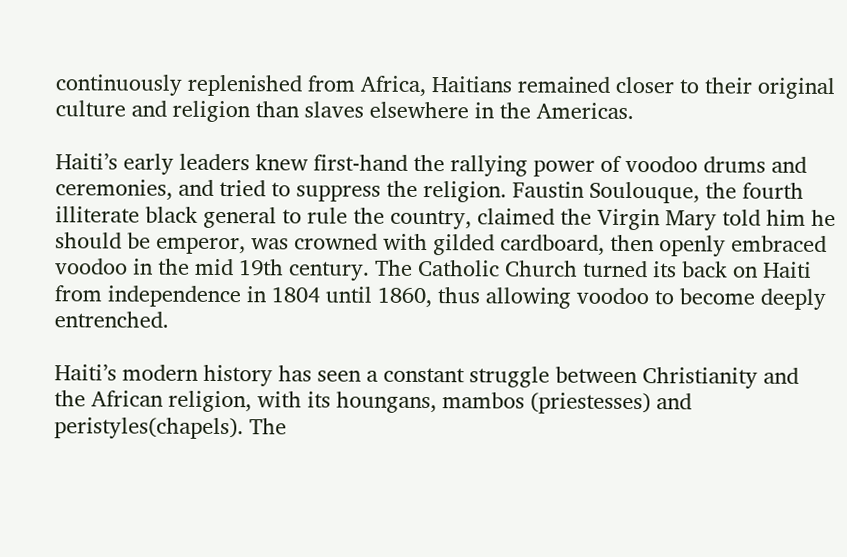continuously replenished from Africa, Haitians remained closer to their original culture and religion than slaves elsewhere in the Americas.

Haiti’s early leaders knew first-hand the rallying power of voodoo drums and ceremonies, and tried to suppress the religion. Faustin Soulouque, the fourth illiterate black general to rule the country, claimed the Virgin Mary told him he should be emperor, was crowned with gilded cardboard, then openly embraced voodoo in the mid 19th century. The Catholic Church turned its back on Haiti from independence in 1804 until 1860, thus allowing voodoo to become deeply entrenched.

Haiti’s modern history has seen a constant struggle between Christianity and the African religion, with its houngans, mambos (priestesses) and peristyles(chapels). The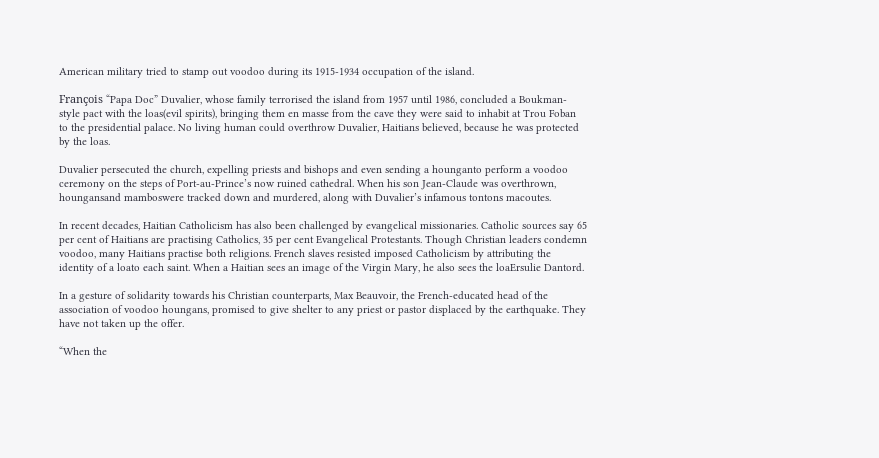American military tried to stamp out voodoo during its 1915-1934 occupation of the island.

François “Papa Doc” Duvalier, whose family terrorised the island from 1957 until 1986, concluded a Boukman-style pact with the loas(evil spirits), bringing them en masse from the cave they were said to inhabit at Trou Foban to the presidential palace. No living human could overthrow Duvalier, Haitians believed, because he was protected by the loas.

Duvalier persecuted the church, expelling priests and bishops and even sending a hounganto perform a voodoo ceremony on the steps of Port-au-Prince’s now ruined cathedral. When his son Jean-Claude was overthrown, houngansand mamboswere tracked down and murdered, along with Duvalier’s infamous tontons macoutes.

In recent decades, Haitian Catholicism has also been challenged by evangelical missionaries. Catholic sources say 65 per cent of Haitians are practising Catholics, 35 per cent Evangelical Protestants. Though Christian leaders condemn voodoo, many Haitians practise both religions. French slaves resisted imposed Catholicism by attributing the identity of a loato each saint. When a Haitian sees an image of the Virgin Mary, he also sees the loaErsulie Dantord.

In a gesture of solidarity towards his Christian counterparts, Max Beauvoir, the French-educated head of the association of voodoo houngans, promised to give shelter to any priest or pastor displaced by the earthquake. They have not taken up the offer.

“When the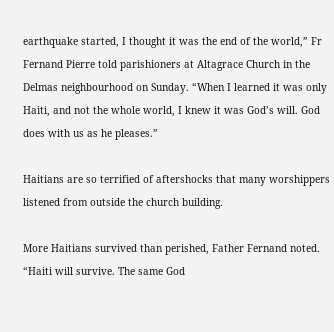earthquake started, I thought it was the end of the world,” Fr Fernand Pierre told parishioners at Altagrace Church in the Delmas neighbourhood on Sunday. “When I learned it was only Haiti, and not the whole world, I knew it was God’s will. God does with us as he pleases.”

Haitians are so terrified of aftershocks that many worshippers listened from outside the church building.

More Haitians survived than perished, Father Fernand noted. “Haiti will survive. The same God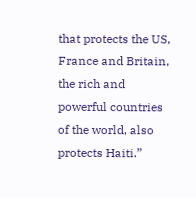that protects the US, France and Britain, the rich and powerful countries of the world, also protects Haiti.”